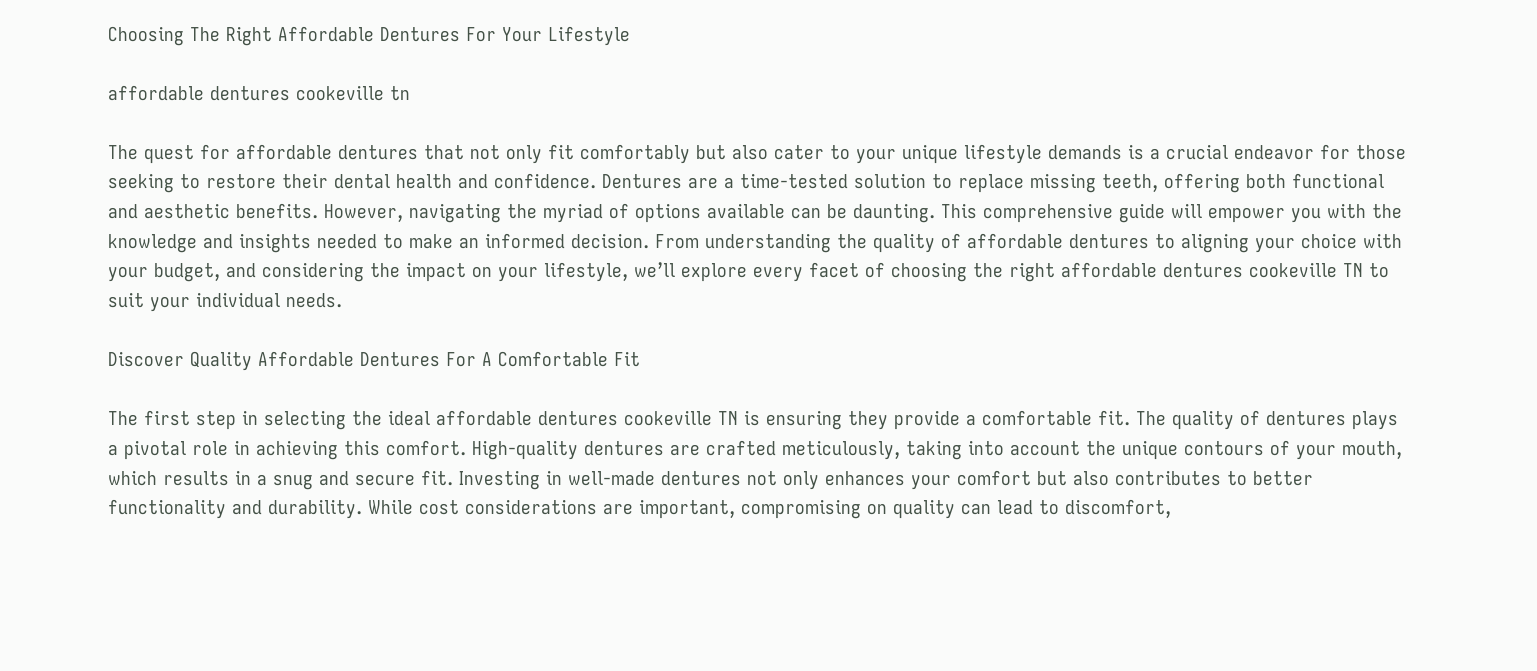Choosing The Right Affordable Dentures For Your Lifestyle

affordable dentures cookeville tn

The quest for affordable dentures that not only fit comfortably but also cater to your unique lifestyle demands is a crucial endeavor for those seeking to restore their dental health and confidence. Dentures are a time-tested solution to replace missing teeth, offering both functional and aesthetic benefits. However, navigating the myriad of options available can be daunting. This comprehensive guide will empower you with the knowledge and insights needed to make an informed decision. From understanding the quality of affordable dentures to aligning your choice with your budget, and considering the impact on your lifestyle, we’ll explore every facet of choosing the right affordable dentures cookeville TN to suit your individual needs.

Discover Quality Affordable Dentures For A Comfortable Fit

The first step in selecting the ideal affordable dentures cookeville TN is ensuring they provide a comfortable fit. The quality of dentures plays a pivotal role in achieving this comfort. High-quality dentures are crafted meticulously, taking into account the unique contours of your mouth, which results in a snug and secure fit. Investing in well-made dentures not only enhances your comfort but also contributes to better functionality and durability. While cost considerations are important, compromising on quality can lead to discomfort,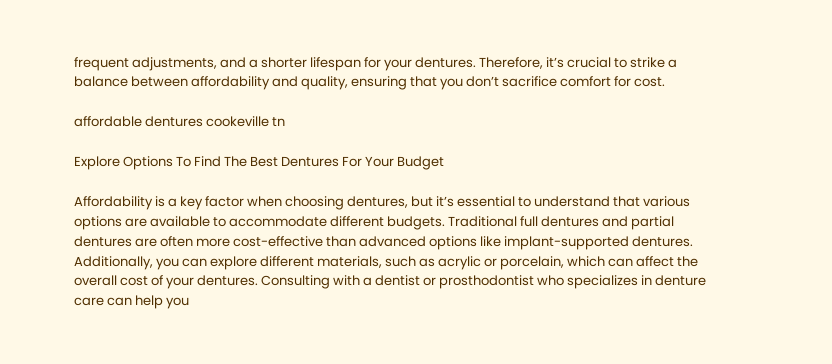frequent adjustments, and a shorter lifespan for your dentures. Therefore, it’s crucial to strike a balance between affordability and quality, ensuring that you don’t sacrifice comfort for cost.

affordable dentures cookeville tn

Explore Options To Find The Best Dentures For Your Budget

Affordability is a key factor when choosing dentures, but it’s essential to understand that various options are available to accommodate different budgets. Traditional full dentures and partial dentures are often more cost-effective than advanced options like implant-supported dentures. Additionally, you can explore different materials, such as acrylic or porcelain, which can affect the overall cost of your dentures. Consulting with a dentist or prosthodontist who specializes in denture care can help you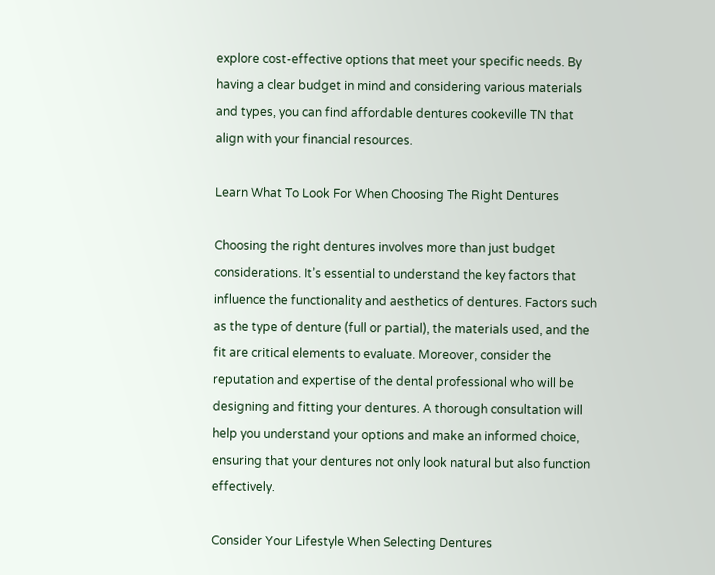explore cost-effective options that meet your specific needs. By having a clear budget in mind and considering various materials and types, you can find affordable dentures cookeville TN that align with your financial resources.

Learn What To Look For When Choosing The Right Dentures

Choosing the right dentures involves more than just budget considerations. It’s essential to understand the key factors that influence the functionality and aesthetics of dentures. Factors such as the type of denture (full or partial), the materials used, and the fit are critical elements to evaluate. Moreover, consider the reputation and expertise of the dental professional who will be designing and fitting your dentures. A thorough consultation will help you understand your options and make an informed choice, ensuring that your dentures not only look natural but also function effectively.

Consider Your Lifestyle When Selecting Dentures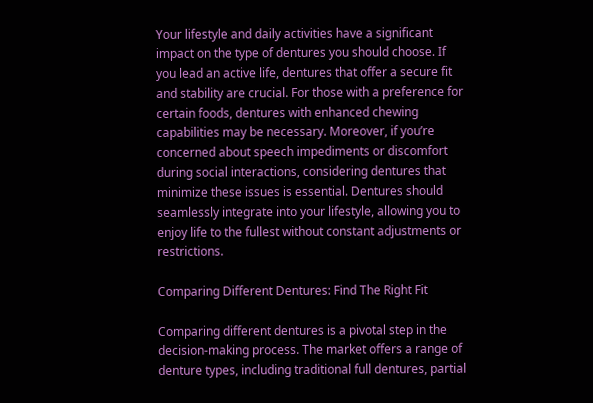Your lifestyle and daily activities have a significant impact on the type of dentures you should choose. If you lead an active life, dentures that offer a secure fit and stability are crucial. For those with a preference for certain foods, dentures with enhanced chewing capabilities may be necessary. Moreover, if you’re concerned about speech impediments or discomfort during social interactions, considering dentures that minimize these issues is essential. Dentures should seamlessly integrate into your lifestyle, allowing you to enjoy life to the fullest without constant adjustments or restrictions.

Comparing Different Dentures: Find The Right Fit

Comparing different dentures is a pivotal step in the decision-making process. The market offers a range of denture types, including traditional full dentures, partial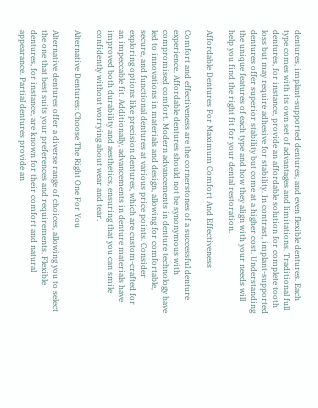dentures, implant-supported dentures, and even flexible dentures. Each type comes with its own set of advantages and limitations. Traditional full dentures, for instance, provide an affordable solution for complete tooth loss but may require adhesive for stability. In contrast, implant-supported dentures offer superior stability but come at a higher cost. Understanding the unique features of each type and how they align with your needs will help you find the right fit for your dental restoration.

Affordable Dentures For Maximum Comfort And Effectiveness

Comfort and effectiveness are the cornerstones of a successful denture experience. Affordable dentures should not be synonymous with compromised comfort. Modern advancements in denture technology have led to innovations in materials and design, allowing for comfortable, secure, and functional dentures at various price points. Consider exploring options like precision dentures, which are custom-crafted for an impeccable fit. Additionally, advancements in denture materials have improved both durability and aesthetics, ensuring that you can smile confidently without worrying about wear and tear.

Alternative Dentures: Choose The Right One For You

Alternative dentures offer a diverse range of choices, allowing you to select the one that best suits your preferences and requirements. Flexible dentures, for instance, are known for their comfort and natural appearance. Partial dentures provide an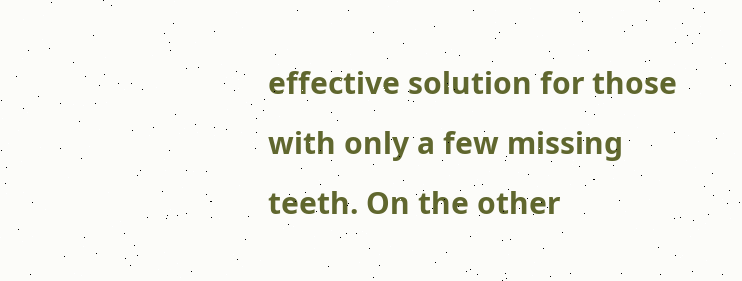effective solution for those with only a few missing teeth. On the other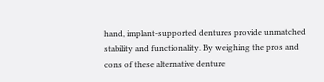hand, implant-supported dentures provide unmatched stability and functionality. By weighing the pros and cons of these alternative denture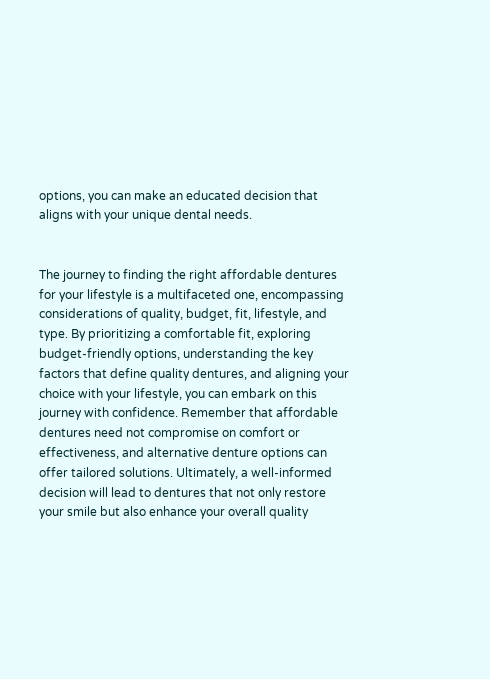options, you can make an educated decision that aligns with your unique dental needs.


The journey to finding the right affordable dentures for your lifestyle is a multifaceted one, encompassing considerations of quality, budget, fit, lifestyle, and type. By prioritizing a comfortable fit, exploring budget-friendly options, understanding the key factors that define quality dentures, and aligning your choice with your lifestyle, you can embark on this journey with confidence. Remember that affordable dentures need not compromise on comfort or effectiveness, and alternative denture options can offer tailored solutions. Ultimately, a well-informed decision will lead to dentures that not only restore your smile but also enhance your overall quality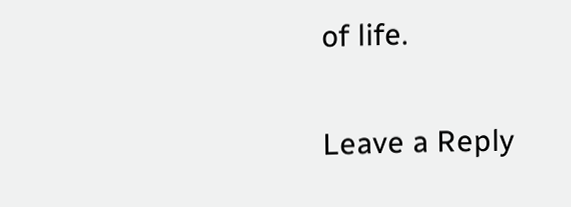of life.

Leave a Reply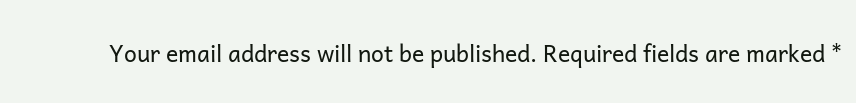Your email address will not be published. Required fields are marked *